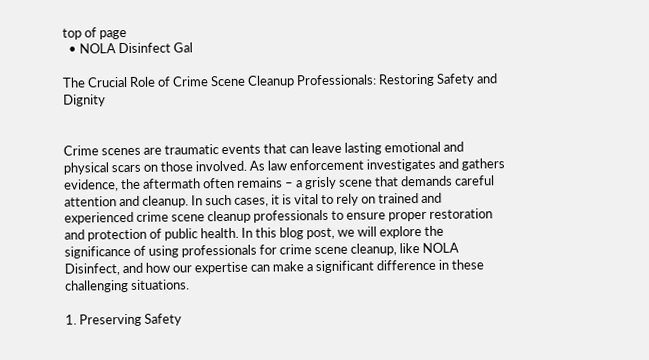top of page
  • NOLA Disinfect Gal

The Crucial Role of Crime Scene Cleanup Professionals: Restoring Safety and Dignity


Crime scenes are traumatic events that can leave lasting emotional and physical scars on those involved. As law enforcement investigates and gathers evidence, the aftermath often remains – a grisly scene that demands careful attention and cleanup. In such cases, it is vital to rely on trained and experienced crime scene cleanup professionals to ensure proper restoration and protection of public health. In this blog post, we will explore the significance of using professionals for crime scene cleanup, like NOLA Disinfect, and how our expertise can make a significant difference in these challenging situations.

1. Preserving Safety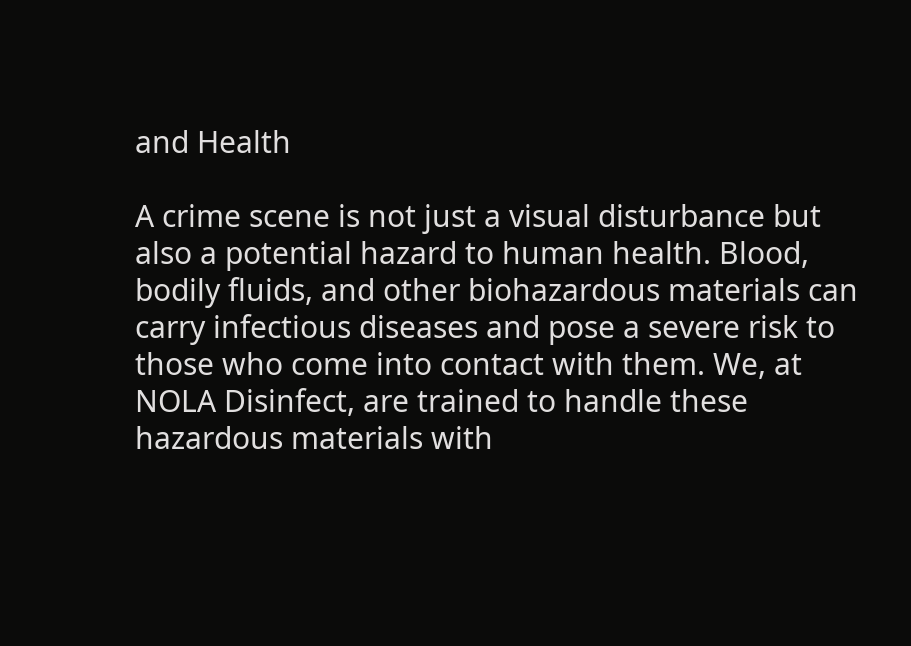and Health

A crime scene is not just a visual disturbance but also a potential hazard to human health. Blood, bodily fluids, and other biohazardous materials can carry infectious diseases and pose a severe risk to those who come into contact with them. We, at NOLA Disinfect, are trained to handle these hazardous materials with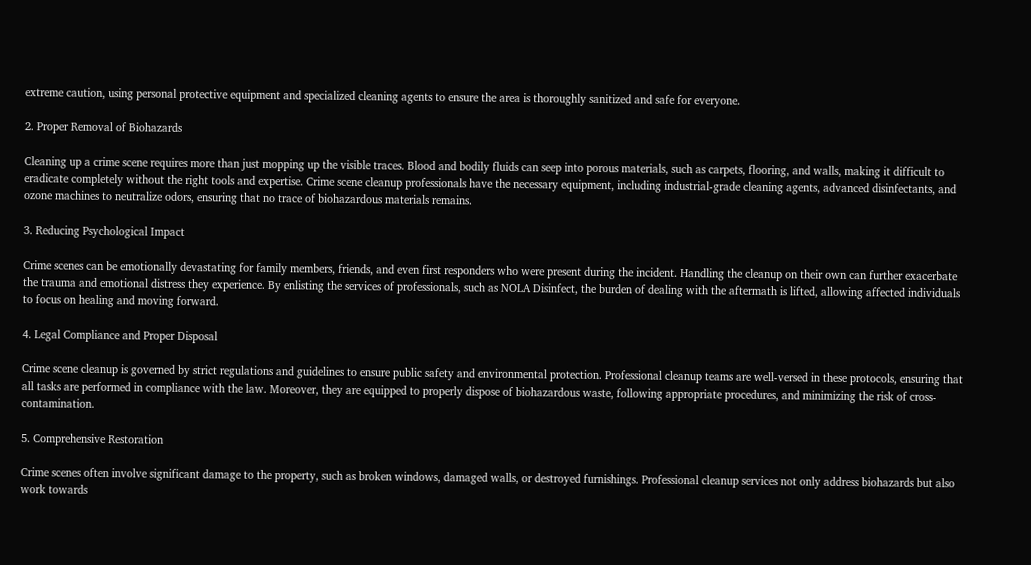extreme caution, using personal protective equipment and specialized cleaning agents to ensure the area is thoroughly sanitized and safe for everyone.

2. Proper Removal of Biohazards

Cleaning up a crime scene requires more than just mopping up the visible traces. Blood and bodily fluids can seep into porous materials, such as carpets, flooring, and walls, making it difficult to eradicate completely without the right tools and expertise. Crime scene cleanup professionals have the necessary equipment, including industrial-grade cleaning agents, advanced disinfectants, and ozone machines to neutralize odors, ensuring that no trace of biohazardous materials remains.

3. Reducing Psychological Impact

Crime scenes can be emotionally devastating for family members, friends, and even first responders who were present during the incident. Handling the cleanup on their own can further exacerbate the trauma and emotional distress they experience. By enlisting the services of professionals, such as NOLA Disinfect, the burden of dealing with the aftermath is lifted, allowing affected individuals to focus on healing and moving forward.

4. Legal Compliance and Proper Disposal

Crime scene cleanup is governed by strict regulations and guidelines to ensure public safety and environmental protection. Professional cleanup teams are well-versed in these protocols, ensuring that all tasks are performed in compliance with the law. Moreover, they are equipped to properly dispose of biohazardous waste, following appropriate procedures, and minimizing the risk of cross-contamination.

5. Comprehensive Restoration

Crime scenes often involve significant damage to the property, such as broken windows, damaged walls, or destroyed furnishings. Professional cleanup services not only address biohazards but also work towards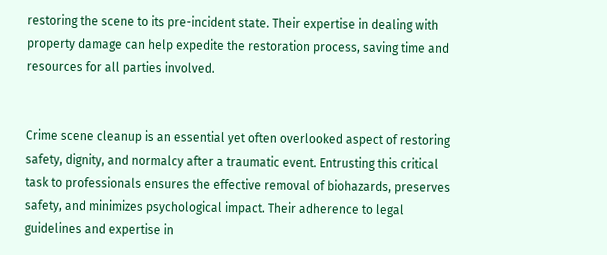restoring the scene to its pre-incident state. Their expertise in dealing with property damage can help expedite the restoration process, saving time and resources for all parties involved.


Crime scene cleanup is an essential yet often overlooked aspect of restoring safety, dignity, and normalcy after a traumatic event. Entrusting this critical task to professionals ensures the effective removal of biohazards, preserves safety, and minimizes psychological impact. Their adherence to legal guidelines and expertise in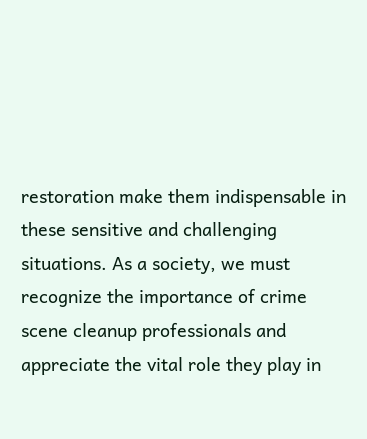restoration make them indispensable in these sensitive and challenging situations. As a society, we must recognize the importance of crime scene cleanup professionals and appreciate the vital role they play in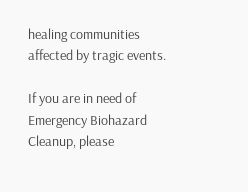healing communities affected by tragic events.

If you are in need of Emergency Biohazard Cleanup, please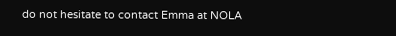do not hesitate to contact Emma at NOLA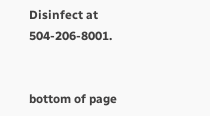Disinfect at 504-206-8001.


bottom of page